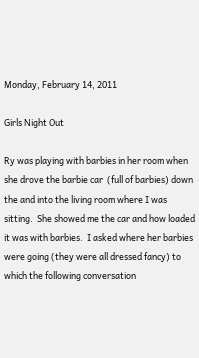Monday, February 14, 2011

Girls Night Out

Ry was playing with barbies in her room when she drove the barbie car  (full of barbies) down the and into the living room where I was sitting.  She showed me the car and how loaded it was with barbies.  I asked where her barbies were going (they were all dressed fancy) to which the following conversation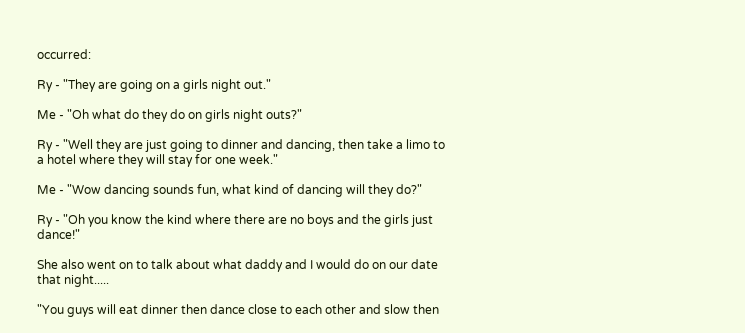occurred:

Ry - "They are going on a girls night out."

Me - "Oh what do they do on girls night outs?"

Ry - "Well they are just going to dinner and dancing, then take a limo to a hotel where they will stay for one week."

Me - "Wow dancing sounds fun, what kind of dancing will they do?"

Ry - "Oh you know the kind where there are no boys and the girls just dance!"

She also went on to talk about what daddy and I would do on our date that night.....

"You guys will eat dinner then dance close to each other and slow then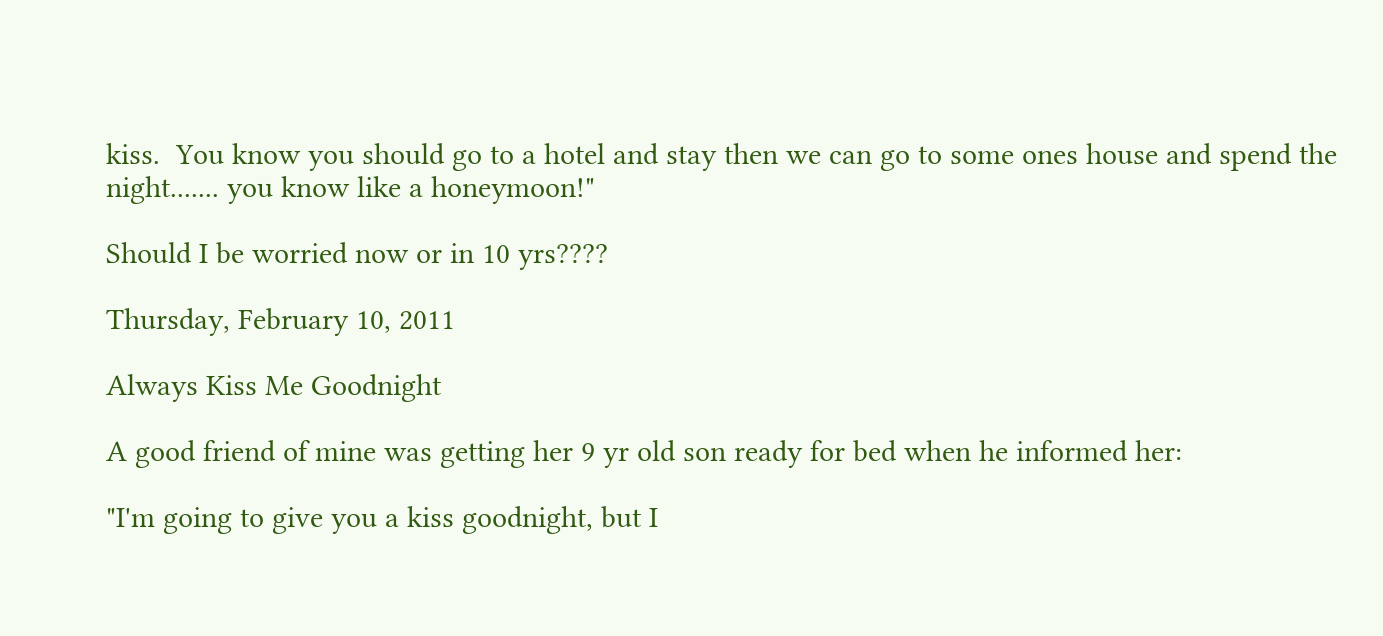kiss.  You know you should go to a hotel and stay then we can go to some ones house and spend the night....... you know like a honeymoon!"

Should I be worried now or in 10 yrs????

Thursday, February 10, 2011

Always Kiss Me Goodnight

A good friend of mine was getting her 9 yr old son ready for bed when he informed her:

"I'm going to give you a kiss goodnight, but I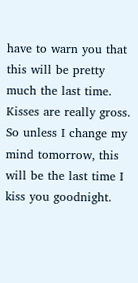have to warn you that this will be pretty much the last time. Kisses are really gross. So unless I change my mind tomorrow, this will be the last time I kiss you goodnight.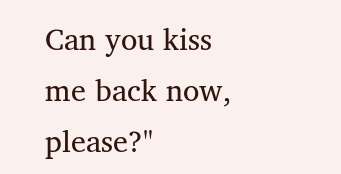Can you kiss me back now, please?"